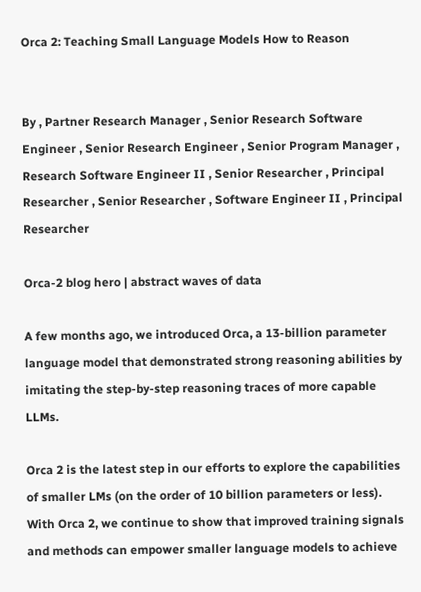Orca 2: Teaching Small Language Models How to Reason


By , Partner Research Manager , Senior Research Software Engineer , Senior Research Engineer , Senior Program Manager , Research Software Engineer II , Senior Researcher , Principal Researcher , Senior Researcher , Software Engineer II , Principal Researcher

Orca-2 blog hero | abstract waves of data

A few months ago, we introduced Orca, a 13-billion parameter language model that demonstrated strong reasoning abilities by imitating the step-by-step reasoning traces of more capable LLMs.

Orca 2 is the latest step in our efforts to explore the capabilities of smaller LMs (on the order of 10 billion parameters or less). With Orca 2, we continue to show that improved training signals and methods can empower smaller language models to achieve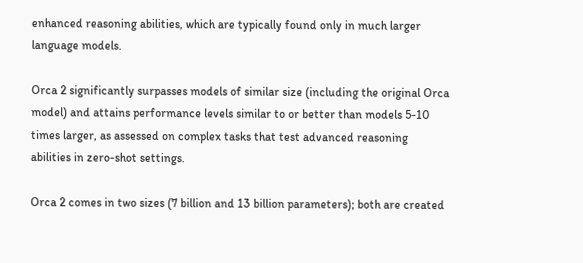enhanced reasoning abilities, which are typically found only in much larger language models.

Orca 2 significantly surpasses models of similar size (including the original Orca model) and attains performance levels similar to or better than models 5-10 times larger, as assessed on complex tasks that test advanced reasoning abilities in zero-shot settings.

Orca 2 comes in two sizes (7 billion and 13 billion parameters); both are created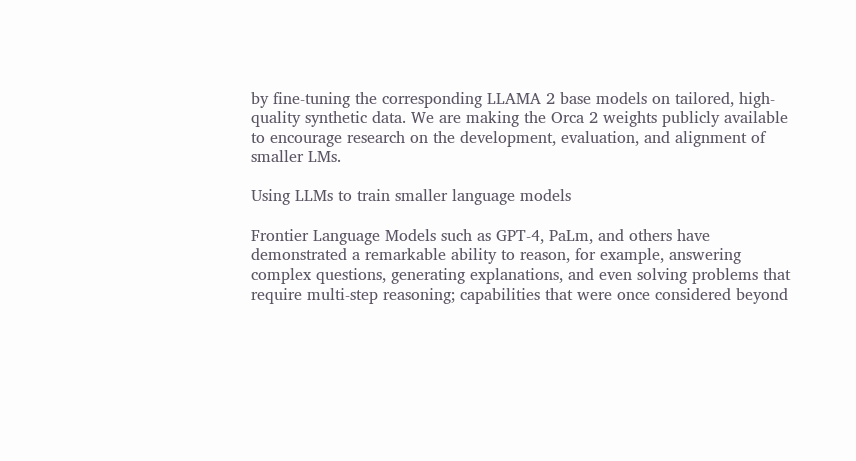by fine-tuning the corresponding LLAMA 2 base models on tailored, high-quality synthetic data. We are making the Orca 2 weights publicly available to encourage research on the development, evaluation, and alignment of smaller LMs.

Using LLMs to train smaller language models

Frontier Language Models such as GPT-4, PaLm, and others have demonstrated a remarkable ability to reason, for example, answering complex questions, generating explanations, and even solving problems that require multi-step reasoning; capabilities that were once considered beyond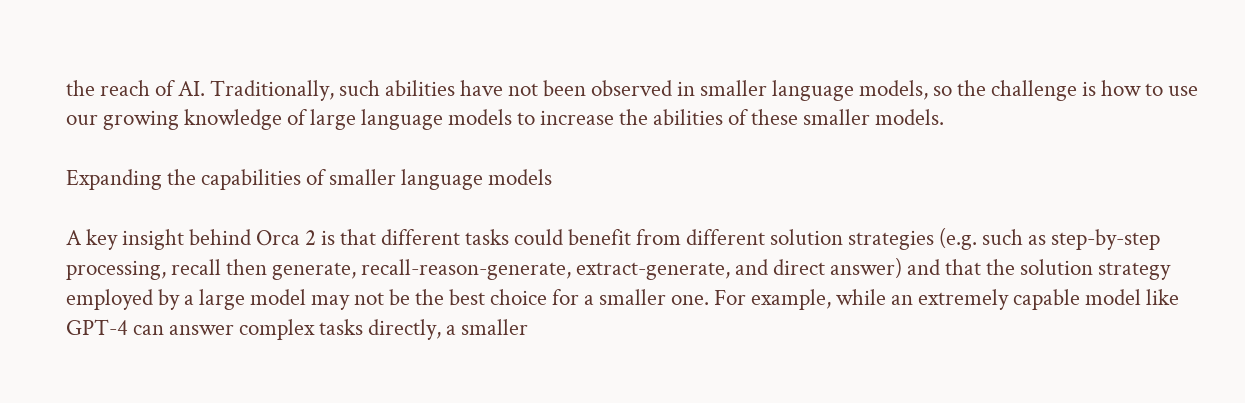the reach of AI. Traditionally, such abilities have not been observed in smaller language models, so the challenge is how to use our growing knowledge of large language models to increase the abilities of these smaller models.

Expanding the capabilities of smaller language models

A key insight behind Orca 2 is that different tasks could benefit from different solution strategies (e.g. such as step-by-step processing, recall then generate, recall-reason-generate, extract-generate, and direct answer) and that the solution strategy employed by a large model may not be the best choice for a smaller one. For example, while an extremely capable model like GPT-4 can answer complex tasks directly, a smaller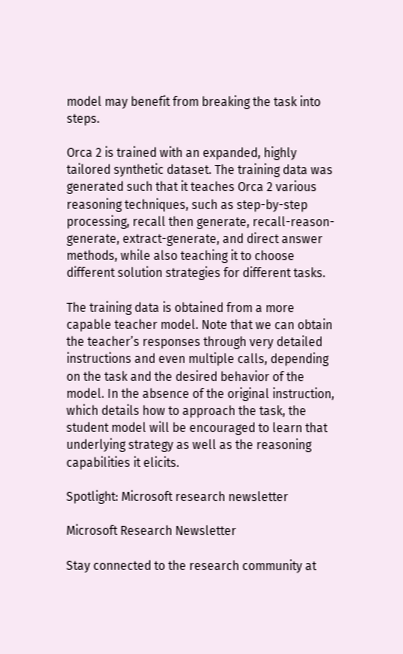model may benefit from breaking the task into steps.

Orca 2 is trained with an expanded, highly tailored synthetic dataset. The training data was generated such that it teaches Orca 2 various reasoning techniques, such as step-by-step processing, recall then generate, recall-reason-generate, extract-generate, and direct answer methods, while also teaching it to choose different solution strategies for different tasks.

The training data is obtained from a more capable teacher model. Note that we can obtain the teacher’s responses through very detailed instructions and even multiple calls, depending on the task and the desired behavior of the model. In the absence of the original instruction, which details how to approach the task, the student model will be encouraged to learn that underlying strategy as well as the reasoning capabilities it elicits.

Spotlight: Microsoft research newsletter

Microsoft Research Newsletter

Stay connected to the research community at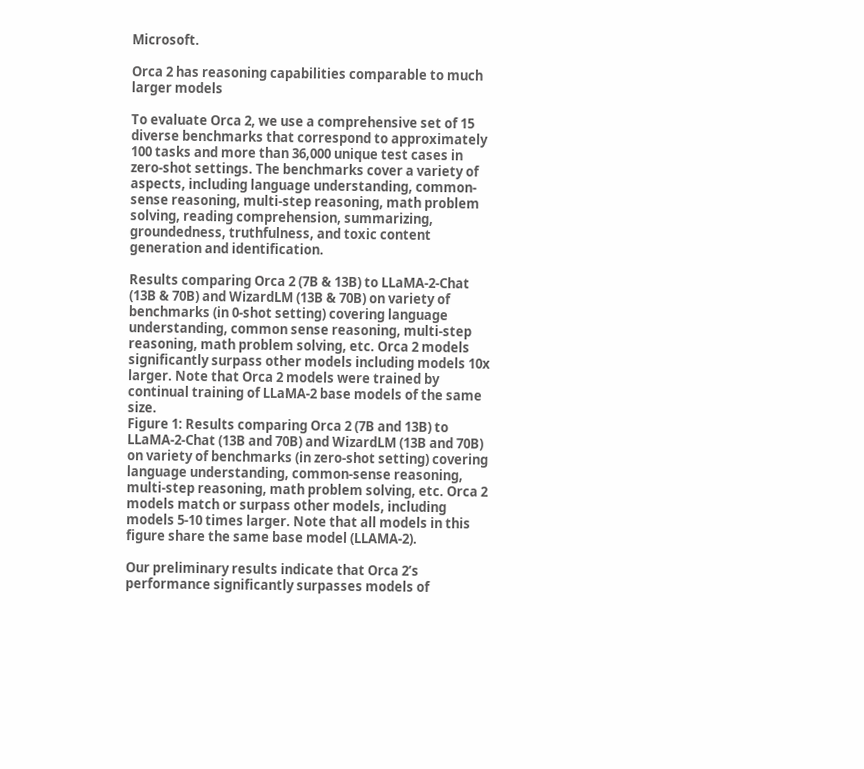Microsoft.

Orca 2 has reasoning capabilities comparable to much larger models

To evaluate Orca 2, we use a comprehensive set of 15 diverse benchmarks that correspond to approximately 100 tasks and more than 36,000 unique test cases in zero-shot settings. The benchmarks cover a variety of aspects, including language understanding, common-sense reasoning, multi-step reasoning, math problem solving, reading comprehension, summarizing, groundedness, truthfulness, and toxic content generation and identification.

Results comparing Orca 2 (7B & 13B) to LLaMA-2-Chat (13B & 70B) and WizardLM (13B & 70B) on variety of benchmarks (in 0-shot setting) covering language understanding, common sense reasoning, multi-step reasoning, math problem solving, etc. Orca 2 models significantly surpass other models including models 10x larger. Note that Orca 2 models were trained by continual training of LLaMA-2 base models of the same size.
Figure 1: Results comparing Orca 2 (7B and 13B) to LLaMA-2-Chat (13B and 70B) and WizardLM (13B and 70B) on variety of benchmarks (in zero-shot setting) covering language understanding, common-sense reasoning, multi-step reasoning, math problem solving, etc. Orca 2 models match or surpass other models, including models 5-10 times larger. Note that all models in this figure share the same base model (LLAMA-2).

Our preliminary results indicate that Orca 2’s performance significantly surpasses models of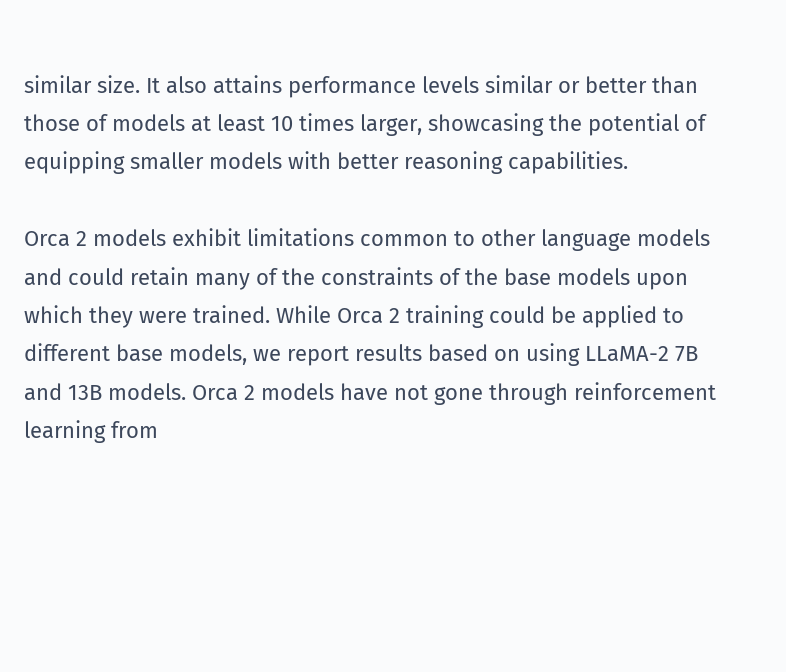similar size. It also attains performance levels similar or better than those of models at least 10 times larger, showcasing the potential of equipping smaller models with better reasoning capabilities.

Orca 2 models exhibit limitations common to other language models and could retain many of the constraints of the base models upon which they were trained. While Orca 2 training could be applied to different base models, we report results based on using LLaMA-2 7B and 13B models. Orca 2 models have not gone through reinforcement learning from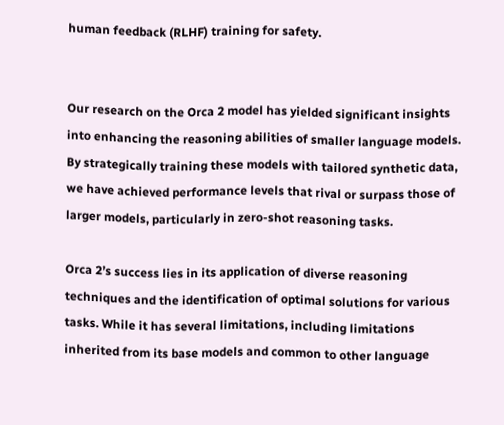human feedback (RLHF) training for safety.


Our research on the Orca 2 model has yielded significant insights into enhancing the reasoning abilities of smaller language models. By strategically training these models with tailored synthetic data, we have achieved performance levels that rival or surpass those of larger models, particularly in zero-shot reasoning tasks.

Orca 2’s success lies in its application of diverse reasoning techniques and the identification of optimal solutions for various tasks. While it has several limitations, including limitations inherited from its base models and common to other language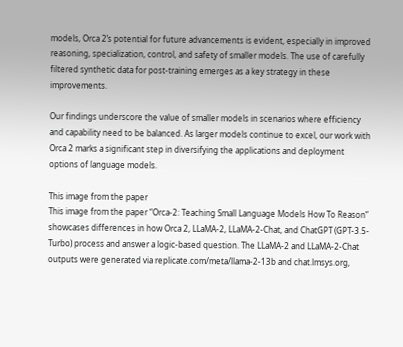models, Orca 2’s potential for future advancements is evident, especially in improved reasoning, specialization, control, and safety of smaller models. The use of carefully filtered synthetic data for post-training emerges as a key strategy in these improvements.

Our findings underscore the value of smaller models in scenarios where efficiency and capability need to be balanced. As larger models continue to excel, our work with Orca 2 marks a significant step in diversifying the applications and deployment options of language models.

This image from the paper
This image from the paper “Orca-2: Teaching Small Language Models How To Reason” showcases differences in how Orca 2, LLaMA-2, LLaMA-2-Chat, and ChatGPT (GPT-3.5-Turbo) process and answer a logic-based question. The LLaMA-2 and LLaMA-2-Chat outputs were generated via replicate.com/meta/llama-2-13b and chat.lmsys.org,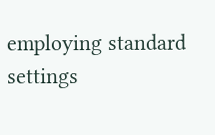employing standard settings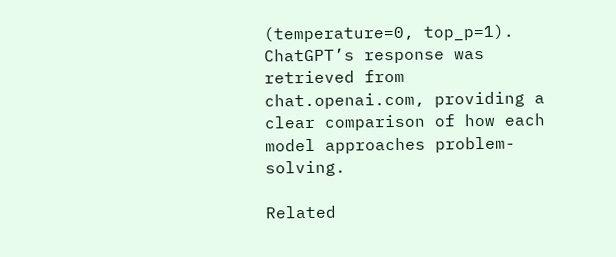(temperature=0, top_p=1). ChatGPT’s response was retrieved from chat.openai.com, providing a clear comparison of how each model approaches problem-solving.

Related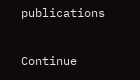publications

Continue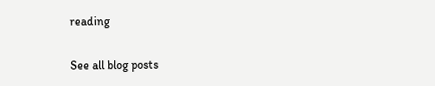reading

See all blog posts